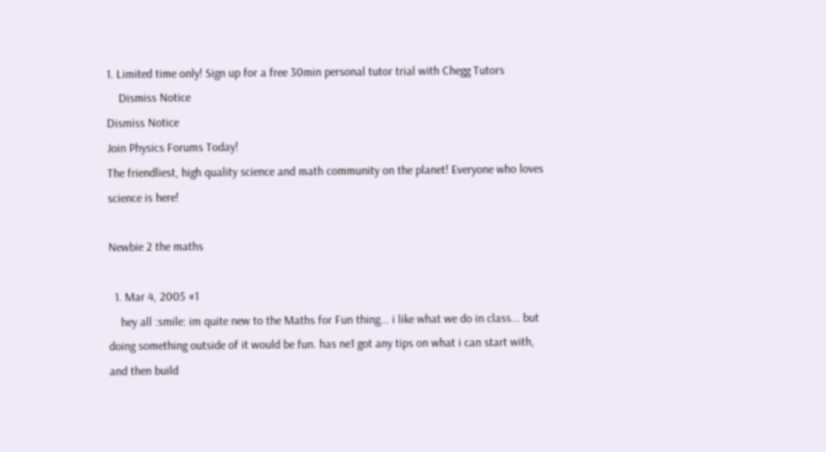1. Limited time only! Sign up for a free 30min personal tutor trial with Chegg Tutors
    Dismiss Notice
Dismiss Notice
Join Physics Forums Today!
The friendliest, high quality science and math community on the planet! Everyone who loves science is here!

Newbie 2 the maths

  1. Mar 4, 2005 #1
    hey all :smile: im quite new to the Maths for Fun thing... i like what we do in class... but doing something outside of it would be fun. has ne1 got any tips on what i can start with, and then build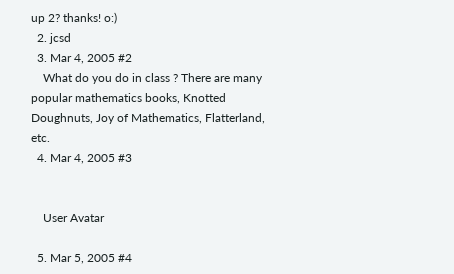up 2? thanks! o:)
  2. jcsd
  3. Mar 4, 2005 #2
    What do you do in class ? There are many popular mathematics books, Knotted Doughnuts, Joy of Mathematics, Flatterland, etc.
  4. Mar 4, 2005 #3


    User Avatar

  5. Mar 5, 2005 #4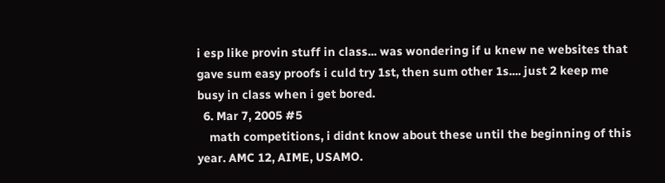i esp like provin stuff in class... was wondering if u knew ne websites that gave sum easy proofs i culd try 1st, then sum other 1s.... just 2 keep me busy in class when i get bored.
  6. Mar 7, 2005 #5
    math competitions, i didnt know about these until the beginning of this year. AMC 12, AIME, USAMO.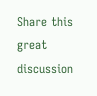Share this great discussion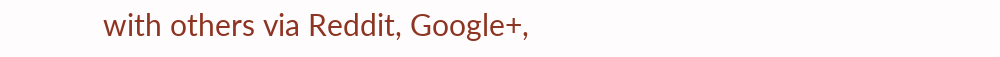with others via Reddit, Google+,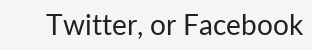Twitter, or Facebook